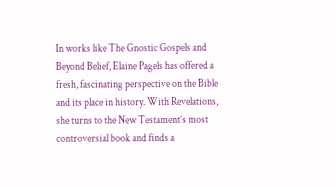In works like The Gnostic Gospels and Beyond Belief, Elaine Pagels has offered a fresh, fascinating perspective on the Bible and its place in history. With Revelations, she turns to the New Testament’s most controversial book and finds a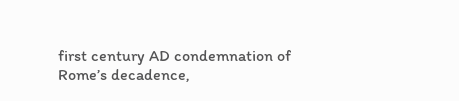first century AD condemnation of Rome’s decadence,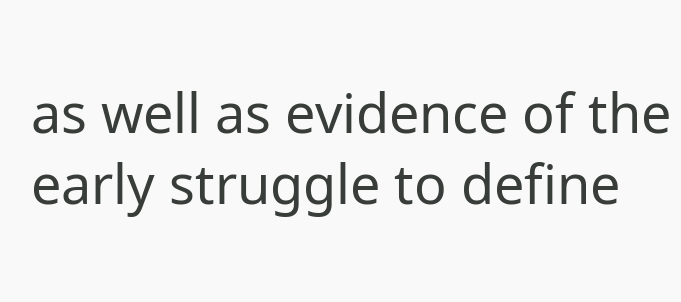as well as evidence of the early struggle to define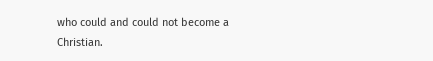who could and could not become a Christian.